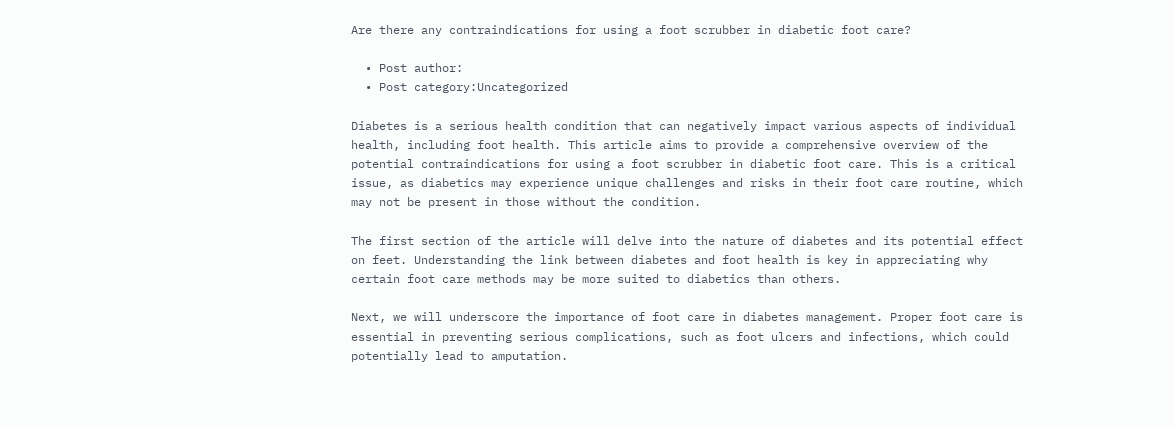Are there any contraindications for using a foot scrubber in diabetic foot care?

  • Post author:
  • Post category:Uncategorized

Diabetes is a serious health condition that can negatively impact various aspects of individual health, including foot health. This article aims to provide a comprehensive overview of the potential contraindications for using a foot scrubber in diabetic foot care. This is a critical issue, as diabetics may experience unique challenges and risks in their foot care routine, which may not be present in those without the condition.

The first section of the article will delve into the nature of diabetes and its potential effect on feet. Understanding the link between diabetes and foot health is key in appreciating why certain foot care methods may be more suited to diabetics than others.

Next, we will underscore the importance of foot care in diabetes management. Proper foot care is essential in preventing serious complications, such as foot ulcers and infections, which could potentially lead to amputation.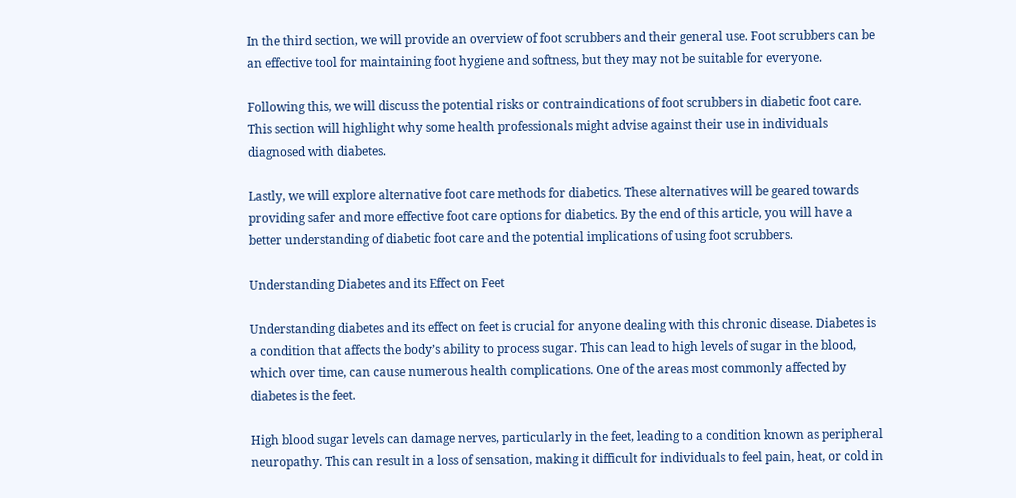In the third section, we will provide an overview of foot scrubbers and their general use. Foot scrubbers can be an effective tool for maintaining foot hygiene and softness, but they may not be suitable for everyone.

Following this, we will discuss the potential risks or contraindications of foot scrubbers in diabetic foot care. This section will highlight why some health professionals might advise against their use in individuals diagnosed with diabetes.

Lastly, we will explore alternative foot care methods for diabetics. These alternatives will be geared towards providing safer and more effective foot care options for diabetics. By the end of this article, you will have a better understanding of diabetic foot care and the potential implications of using foot scrubbers.

Understanding Diabetes and its Effect on Feet

Understanding diabetes and its effect on feet is crucial for anyone dealing with this chronic disease. Diabetes is a condition that affects the body’s ability to process sugar. This can lead to high levels of sugar in the blood, which over time, can cause numerous health complications. One of the areas most commonly affected by diabetes is the feet.

High blood sugar levels can damage nerves, particularly in the feet, leading to a condition known as peripheral neuropathy. This can result in a loss of sensation, making it difficult for individuals to feel pain, heat, or cold in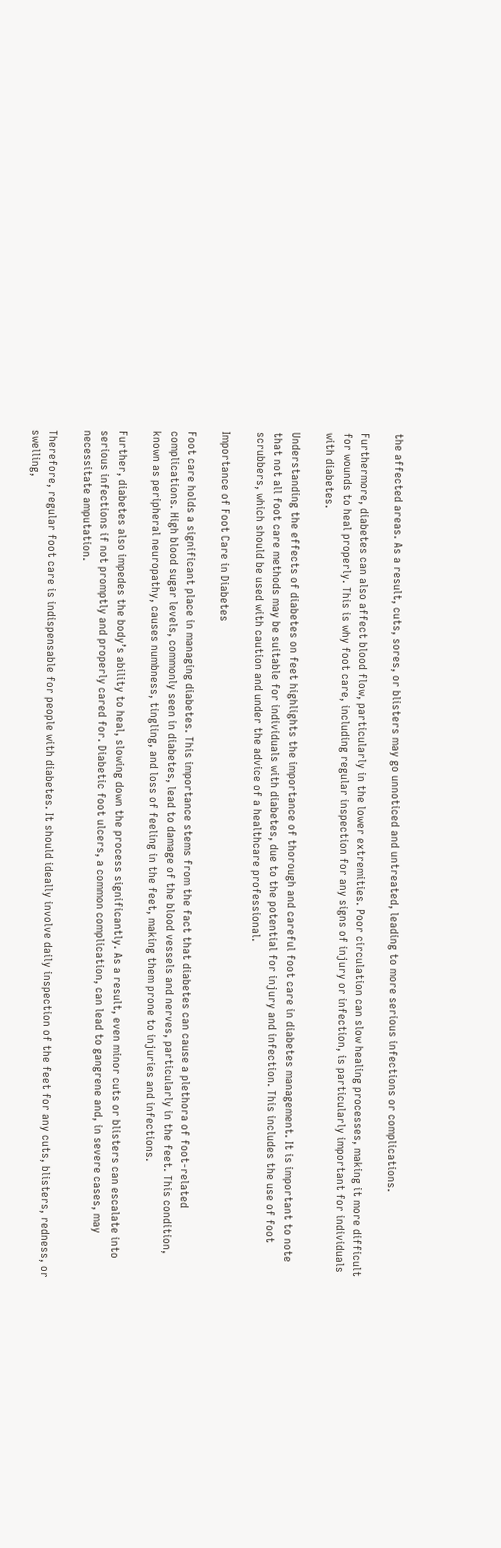the affected areas. As a result, cuts, sores, or blisters may go unnoticed and untreated, leading to more serious infections or complications.

Furthermore, diabetes can also affect blood flow, particularly in the lower extremities. Poor circulation can slow healing processes, making it more difficult for wounds to heal properly. This is why foot care, including regular inspection for any signs of injury or infection, is particularly important for individuals with diabetes.

Understanding the effects of diabetes on feet highlights the importance of thorough and careful foot care in diabetes management. It is important to note that not all foot care methods may be suitable for individuals with diabetes, due to the potential for injury and infection. This includes the use of foot scrubbers, which should be used with caution and under the advice of a healthcare professional.

Importance of Foot Care in Diabetes

Foot care holds a significant place in managing diabetes. This importance stems from the fact that diabetes can cause a plethora of foot-related complications. High blood sugar levels, commonly seen in diabetes, lead to damage of the blood vessels and nerves, particularly in the feet. This condition, known as peripheral neuropathy, causes numbness, tingling, and loss of feeling in the feet, making them prone to injuries and infections.

Further, diabetes also impedes the body’s ability to heal, slowing down the process significantly. As a result, even minor cuts or blisters can escalate into serious infections if not promptly and properly cared for. Diabetic foot ulcers, a common complication, can lead to gangrene and, in severe cases, may necessitate amputation.

Therefore, regular foot care is indispensable for people with diabetes. It should ideally involve daily inspection of the feet for any cuts, blisters, redness, or swelling,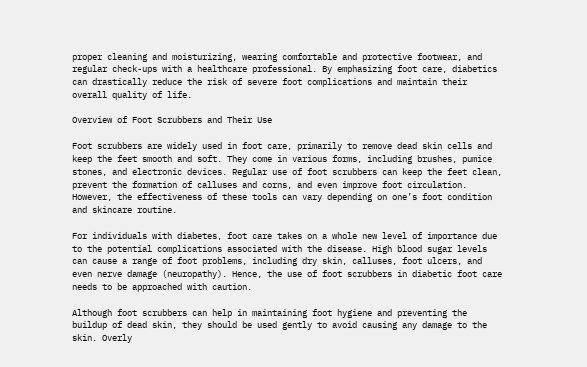proper cleaning and moisturizing, wearing comfortable and protective footwear, and regular check-ups with a healthcare professional. By emphasizing foot care, diabetics can drastically reduce the risk of severe foot complications and maintain their overall quality of life.

Overview of Foot Scrubbers and Their Use

Foot scrubbers are widely used in foot care, primarily to remove dead skin cells and keep the feet smooth and soft. They come in various forms, including brushes, pumice stones, and electronic devices. Regular use of foot scrubbers can keep the feet clean, prevent the formation of calluses and corns, and even improve foot circulation. However, the effectiveness of these tools can vary depending on one’s foot condition and skincare routine.

For individuals with diabetes, foot care takes on a whole new level of importance due to the potential complications associated with the disease. High blood sugar levels can cause a range of foot problems, including dry skin, calluses, foot ulcers, and even nerve damage (neuropathy). Hence, the use of foot scrubbers in diabetic foot care needs to be approached with caution.

Although foot scrubbers can help in maintaining foot hygiene and preventing the buildup of dead skin, they should be used gently to avoid causing any damage to the skin. Overly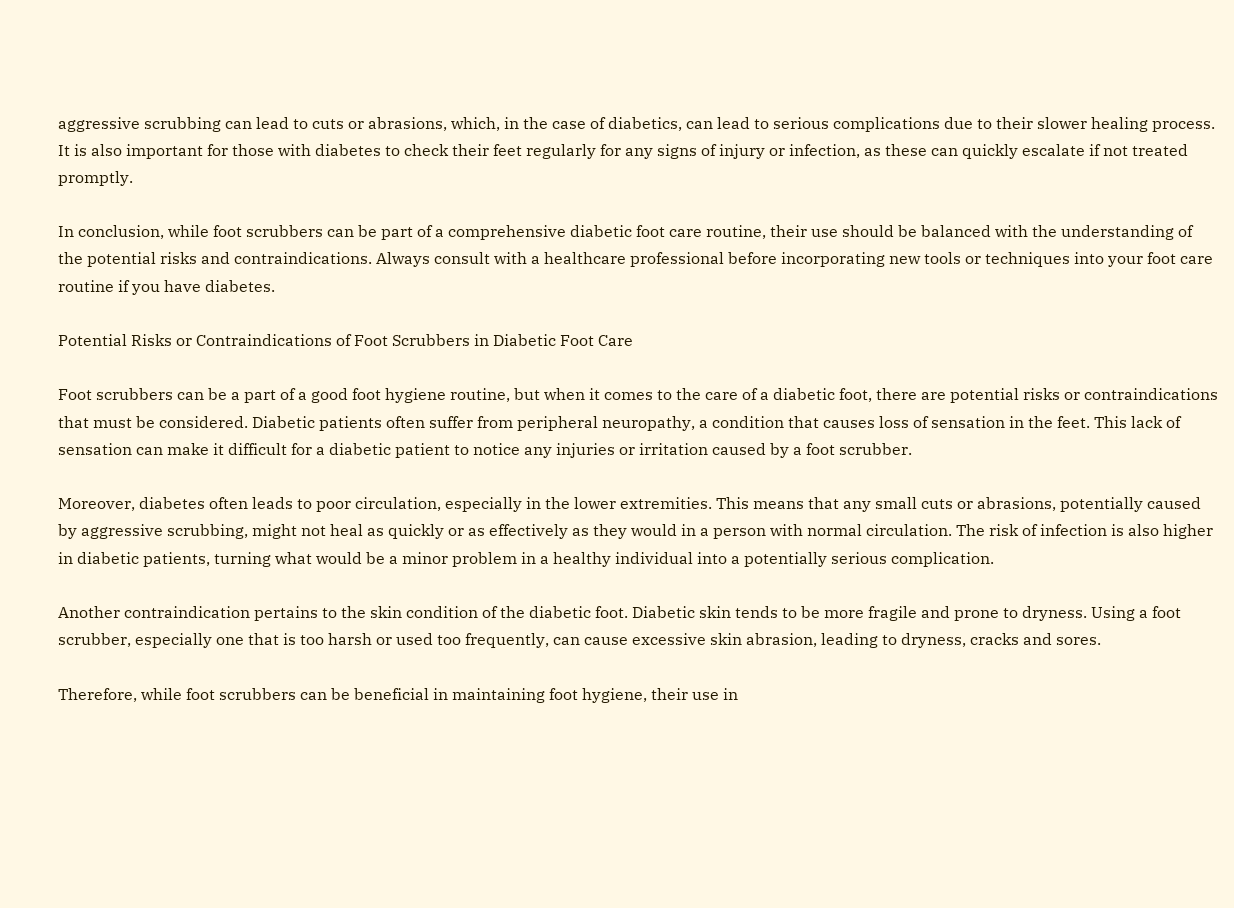aggressive scrubbing can lead to cuts or abrasions, which, in the case of diabetics, can lead to serious complications due to their slower healing process. It is also important for those with diabetes to check their feet regularly for any signs of injury or infection, as these can quickly escalate if not treated promptly.

In conclusion, while foot scrubbers can be part of a comprehensive diabetic foot care routine, their use should be balanced with the understanding of the potential risks and contraindications. Always consult with a healthcare professional before incorporating new tools or techniques into your foot care routine if you have diabetes.

Potential Risks or Contraindications of Foot Scrubbers in Diabetic Foot Care

Foot scrubbers can be a part of a good foot hygiene routine, but when it comes to the care of a diabetic foot, there are potential risks or contraindications that must be considered. Diabetic patients often suffer from peripheral neuropathy, a condition that causes loss of sensation in the feet. This lack of sensation can make it difficult for a diabetic patient to notice any injuries or irritation caused by a foot scrubber.

Moreover, diabetes often leads to poor circulation, especially in the lower extremities. This means that any small cuts or abrasions, potentially caused by aggressive scrubbing, might not heal as quickly or as effectively as they would in a person with normal circulation. The risk of infection is also higher in diabetic patients, turning what would be a minor problem in a healthy individual into a potentially serious complication.

Another contraindication pertains to the skin condition of the diabetic foot. Diabetic skin tends to be more fragile and prone to dryness. Using a foot scrubber, especially one that is too harsh or used too frequently, can cause excessive skin abrasion, leading to dryness, cracks and sores.

Therefore, while foot scrubbers can be beneficial in maintaining foot hygiene, their use in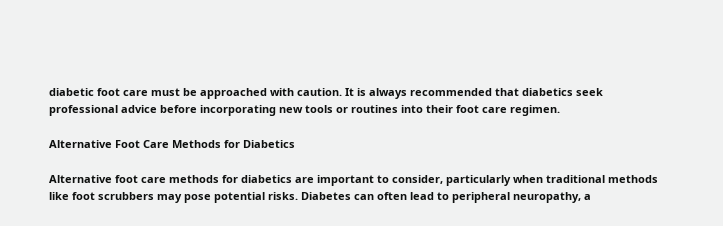diabetic foot care must be approached with caution. It is always recommended that diabetics seek professional advice before incorporating new tools or routines into their foot care regimen.

Alternative Foot Care Methods for Diabetics

Alternative foot care methods for diabetics are important to consider, particularly when traditional methods like foot scrubbers may pose potential risks. Diabetes can often lead to peripheral neuropathy, a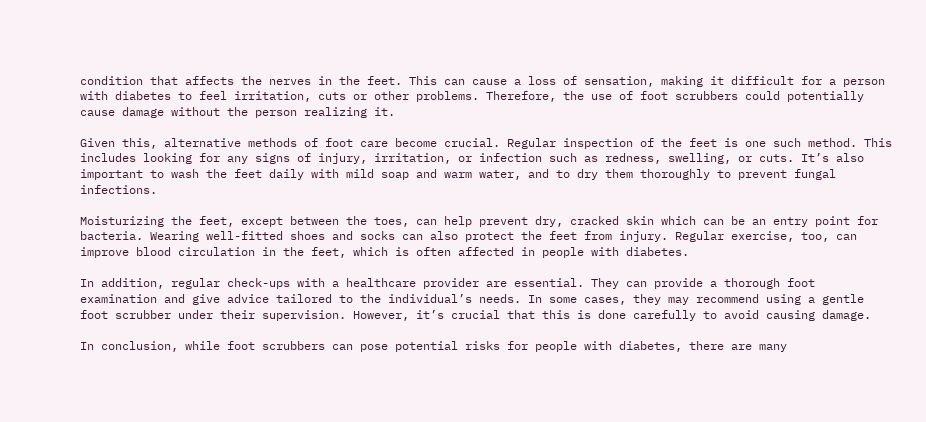condition that affects the nerves in the feet. This can cause a loss of sensation, making it difficult for a person with diabetes to feel irritation, cuts or other problems. Therefore, the use of foot scrubbers could potentially cause damage without the person realizing it.

Given this, alternative methods of foot care become crucial. Regular inspection of the feet is one such method. This includes looking for any signs of injury, irritation, or infection such as redness, swelling, or cuts. It’s also important to wash the feet daily with mild soap and warm water, and to dry them thoroughly to prevent fungal infections.

Moisturizing the feet, except between the toes, can help prevent dry, cracked skin which can be an entry point for bacteria. Wearing well-fitted shoes and socks can also protect the feet from injury. Regular exercise, too, can improve blood circulation in the feet, which is often affected in people with diabetes.

In addition, regular check-ups with a healthcare provider are essential. They can provide a thorough foot examination and give advice tailored to the individual’s needs. In some cases, they may recommend using a gentle foot scrubber under their supervision. However, it’s crucial that this is done carefully to avoid causing damage.

In conclusion, while foot scrubbers can pose potential risks for people with diabetes, there are many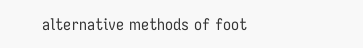alternative methods of foot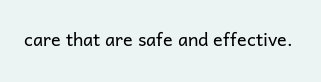care that are safe and effective.